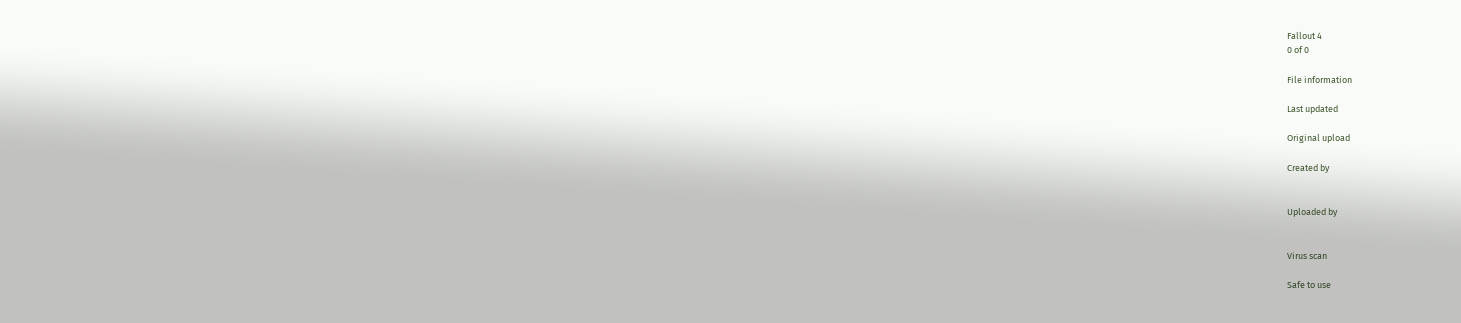Fallout 4
0 of 0

File information

Last updated

Original upload

Created by


Uploaded by


Virus scan

Safe to use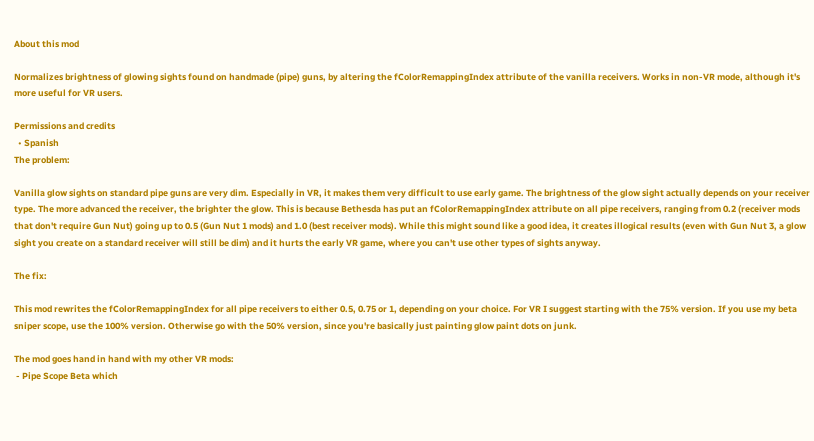About this mod

Normalizes brightness of glowing sights found on handmade (pipe) guns, by altering the fColorRemappingIndex attribute of the vanilla receivers. Works in non-VR mode, although it's more useful for VR users.

Permissions and credits
  • Spanish
The problem:

Vanilla glow sights on standard pipe guns are very dim. Especially in VR, it makes them very difficult to use early game. The brightness of the glow sight actually depends on your receiver type. The more advanced the receiver, the brighter the glow. This is because Bethesda has put an fColorRemappingIndex attribute on all pipe receivers, ranging from 0.2 (receiver mods that don't require Gun Nut) going up to 0.5 (Gun Nut 1 mods) and 1.0 (best receiver mods). While this might sound like a good idea, it creates illogical results (even with Gun Nut 3, a glow sight you create on a standard receiver will still be dim) and it hurts the early VR game, where you can't use other types of sights anyway.

The fix:

This mod rewrites the fColorRemappingIndex for all pipe receivers to either 0.5, 0.75 or 1, depending on your choice. For VR I suggest starting with the 75% version. If you use my beta sniper scope, use the 100% version. Otherwise go with the 50% version, since you're basically just painting glow paint dots on junk.

The mod goes hand in hand with my other VR mods:
 - Pipe Scope Beta which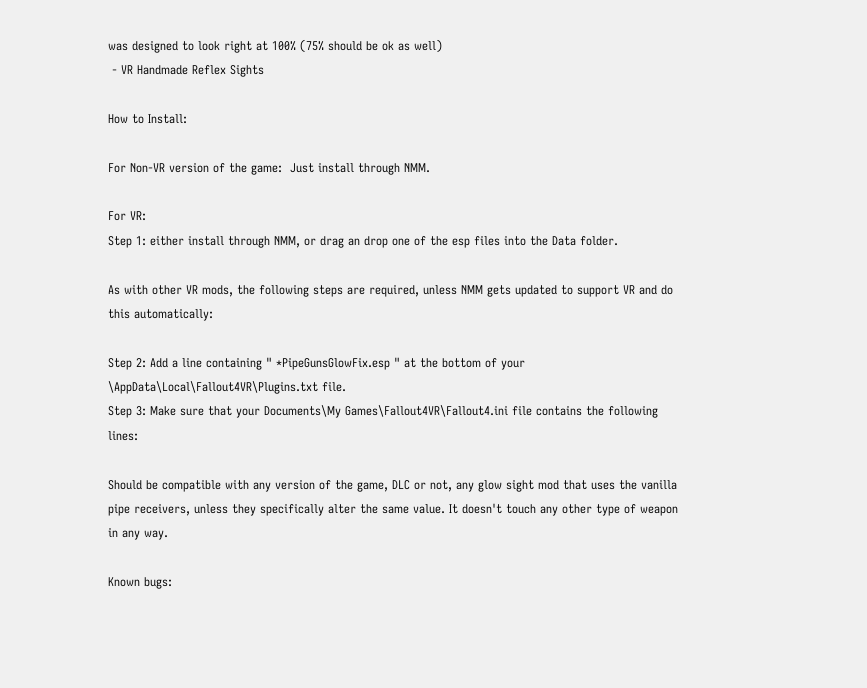was designed to look right at 100% (75% should be ok as well)
 - VR Handmade Reflex Sights

How to Install:

For Non-VR version of the game:  Just install through NMM.

For VR:
Step 1: either install through NMM, or drag an drop one of the esp files into the Data folder.

As with other VR mods, the following steps are required, unless NMM gets updated to support VR and do this automatically:

Step 2: Add a line containing " *PipeGunsGlowFix.esp " at the bottom of your \AppData\Local\Fallout4VR\Plugins.txt file.
Step 3: Make sure that your Documents\My Games\Fallout4VR\Fallout4.ini file contains the following lines:

Should be compatible with any version of the game, DLC or not, any glow sight mod that uses the vanilla pipe receivers, unless they specifically alter the same value. It doesn't touch any other type of weapon in any way.

Known bugs: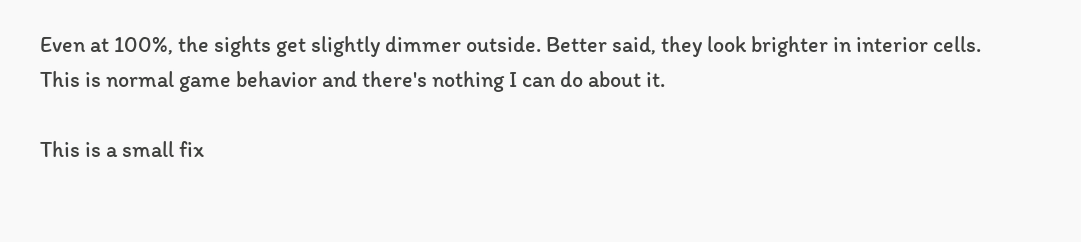Even at 100%, the sights get slightly dimmer outside. Better said, they look brighter in interior cells. This is normal game behavior and there's nothing I can do about it.

This is a small fix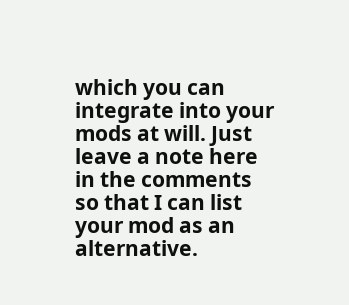which you can integrate into your mods at will. Just leave a note here in the comments so that I can list your mod as an alternative.